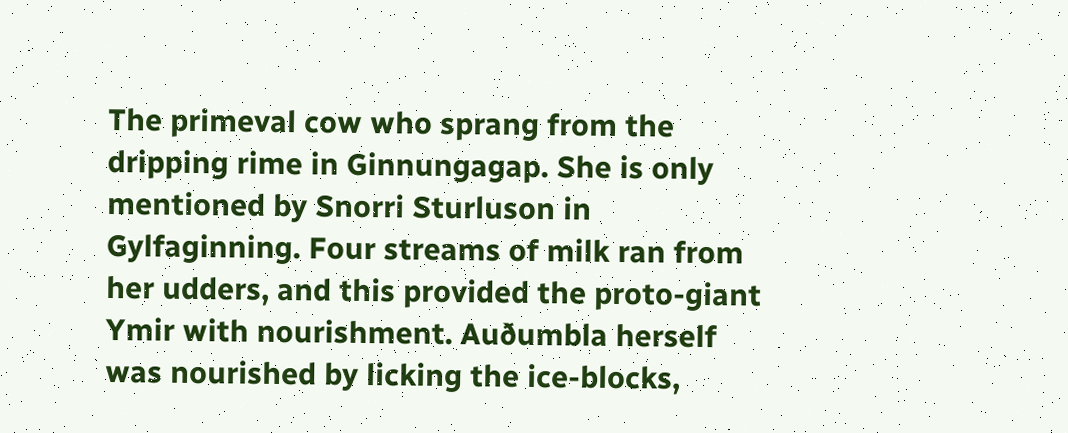The primeval cow who sprang from the dripping rime in Ginnungagap. She is only mentioned by Snorri Sturluson in Gylfaginning. Four streams of milk ran from her udders, and this provided the proto-giant Ymir with nourishment. Auðumbla herself was nourished by licking the ice-blocks,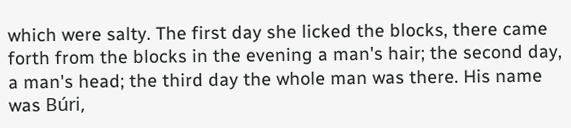which were salty. The first day she licked the blocks, there came forth from the blocks in the evening a man's hair; the second day, a man's head; the third day the whole man was there. His name was Búri,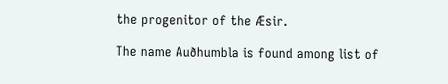the progenitor of the Æsir.

The name Auðhumbla is found among list of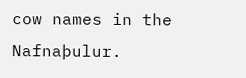cow names in the Nafnaþulur.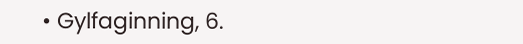• Gylfaginning, 6.